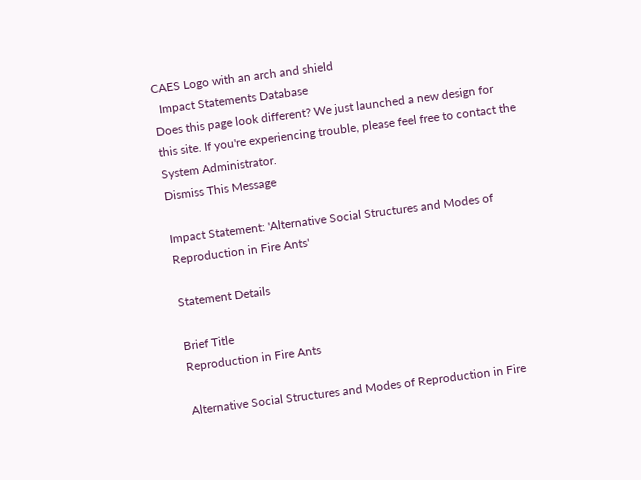CAES Logo with an arch and shield
  Impact Statements Database
Does this page look different? We just launched a new design for this site. If you're experiencing trouble, please feel free to contact the System Administrator.
Dismiss This Message

Impact Statement: 'Alternative Social Structures and Modes of Reproduction in Fire Ants'

Statement Details

Brief Title
Reproduction in Fire Ants

Alternative Social Structures and Modes of Reproduction in Fire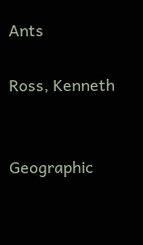Ants

Ross, Kenneth


Geographic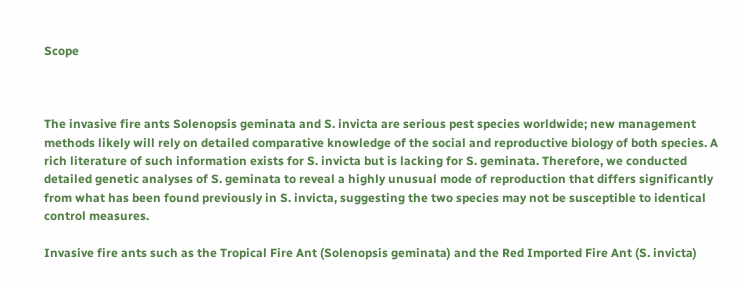Scope



The invasive fire ants Solenopsis geminata and S. invicta are serious pest species worldwide; new management methods likely will rely on detailed comparative knowledge of the social and reproductive biology of both species. A rich literature of such information exists for S. invicta but is lacking for S. geminata. Therefore, we conducted detailed genetic analyses of S. geminata to reveal a highly unusual mode of reproduction that differs significantly from what has been found previously in S. invicta, suggesting the two species may not be susceptible to identical control measures.

Invasive fire ants such as the Tropical Fire Ant (Solenopsis geminata) and the Red Imported Fire Ant (S. invicta)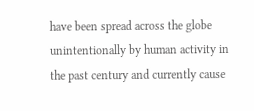have been spread across the globe unintentionally by human activity in the past century and currently cause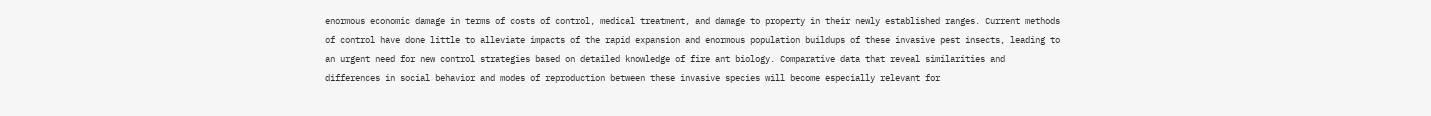enormous economic damage in terms of costs of control, medical treatment, and damage to property in their newly established ranges. Current methods of control have done little to alleviate impacts of the rapid expansion and enormous population buildups of these invasive pest insects, leading to an urgent need for new control strategies based on detailed knowledge of fire ant biology. Comparative data that reveal similarities and differences in social behavior and modes of reproduction between these invasive species will become especially relevant for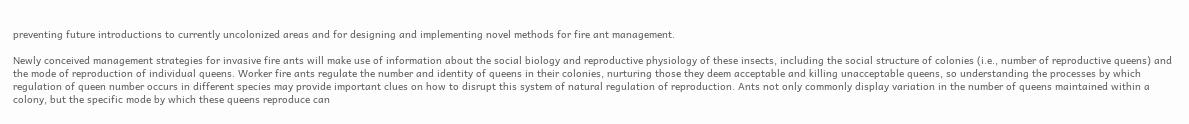preventing future introductions to currently uncolonized areas and for designing and implementing novel methods for fire ant management.

Newly conceived management strategies for invasive fire ants will make use of information about the social biology and reproductive physiology of these insects, including the social structure of colonies (i.e., number of reproductive queens) and the mode of reproduction of individual queens. Worker fire ants regulate the number and identity of queens in their colonies, nurturing those they deem acceptable and killing unacceptable queens, so understanding the processes by which regulation of queen number occurs in different species may provide important clues on how to disrupt this system of natural regulation of reproduction. Ants not only commonly display variation in the number of queens maintained within a colony, but the specific mode by which these queens reproduce can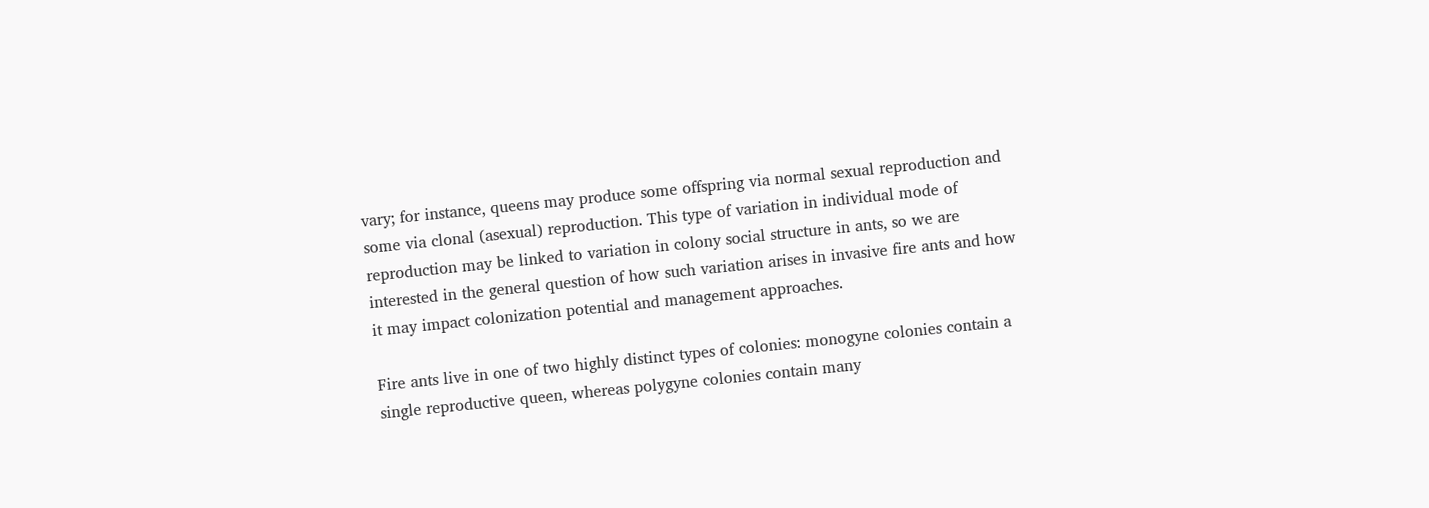vary; for instance, queens may produce some offspring via normal sexual reproduction and some via clonal (asexual) reproduction. This type of variation in individual mode of reproduction may be linked to variation in colony social structure in ants, so we are interested in the general question of how such variation arises in invasive fire ants and how it may impact colonization potential and management approaches.

Fire ants live in one of two highly distinct types of colonies: monogyne colonies contain a single reproductive queen, whereas polygyne colonies contain many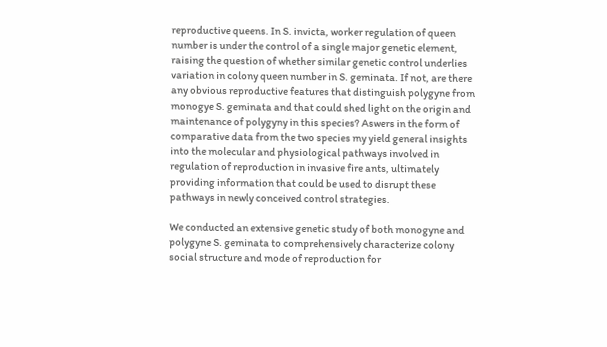reproductive queens. In S. invicta, worker regulation of queen number is under the control of a single major genetic element, raising the question of whether similar genetic control underlies variation in colony queen number in S. geminata. If not, are there any obvious reproductive features that distinguish polygyne from monogye S. geminata and that could shed light on the origin and maintenance of polygyny in this species? Aswers in the form of comparative data from the two species my yield general insights into the molecular and physiological pathways involved in regulation of reproduction in invasive fire ants, ultimately providing information that could be used to disrupt these pathways in newly conceived control strategies.

We conducted an extensive genetic study of both monogyne and polygyne S. geminata to comprehensively characterize colony social structure and mode of reproduction for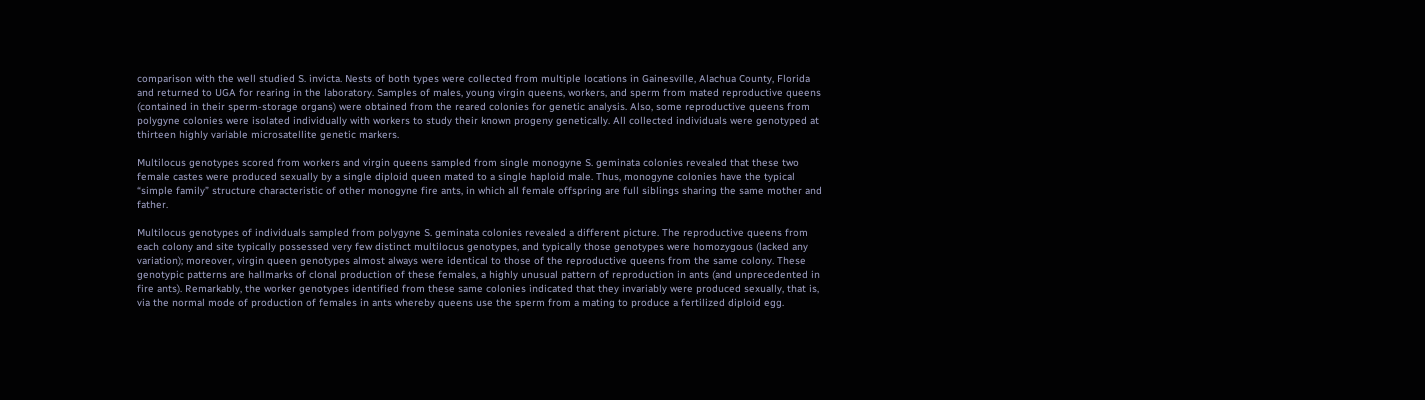comparison with the well studied S. invicta. Nests of both types were collected from multiple locations in Gainesville, Alachua County, Florida and returned to UGA for rearing in the laboratory. Samples of males, young virgin queens, workers, and sperm from mated reproductive queens (contained in their sperm-storage organs) were obtained from the reared colonies for genetic analysis. Also, some reproductive queens from polygyne colonies were isolated individually with workers to study their known progeny genetically. All collected individuals were genotyped at thirteen highly variable microsatellite genetic markers.

Multilocus genotypes scored from workers and virgin queens sampled from single monogyne S. geminata colonies revealed that these two female castes were produced sexually by a single diploid queen mated to a single haploid male. Thus, monogyne colonies have the typical “simple family” structure characteristic of other monogyne fire ants, in which all female offspring are full siblings sharing the same mother and father.

Multilocus genotypes of individuals sampled from polygyne S. geminata colonies revealed a different picture. The reproductive queens from each colony and site typically possessed very few distinct multilocus genotypes, and typically those genotypes were homozygous (lacked any variation); moreover, virgin queen genotypes almost always were identical to those of the reproductive queens from the same colony. These genotypic patterns are hallmarks of clonal production of these females, a highly unusual pattern of reproduction in ants (and unprecedented in fire ants). Remarkably, the worker genotypes identified from these same colonies indicated that they invariably were produced sexually, that is, via the normal mode of production of females in ants whereby queens use the sperm from a mating to produce a fertilized diploid egg.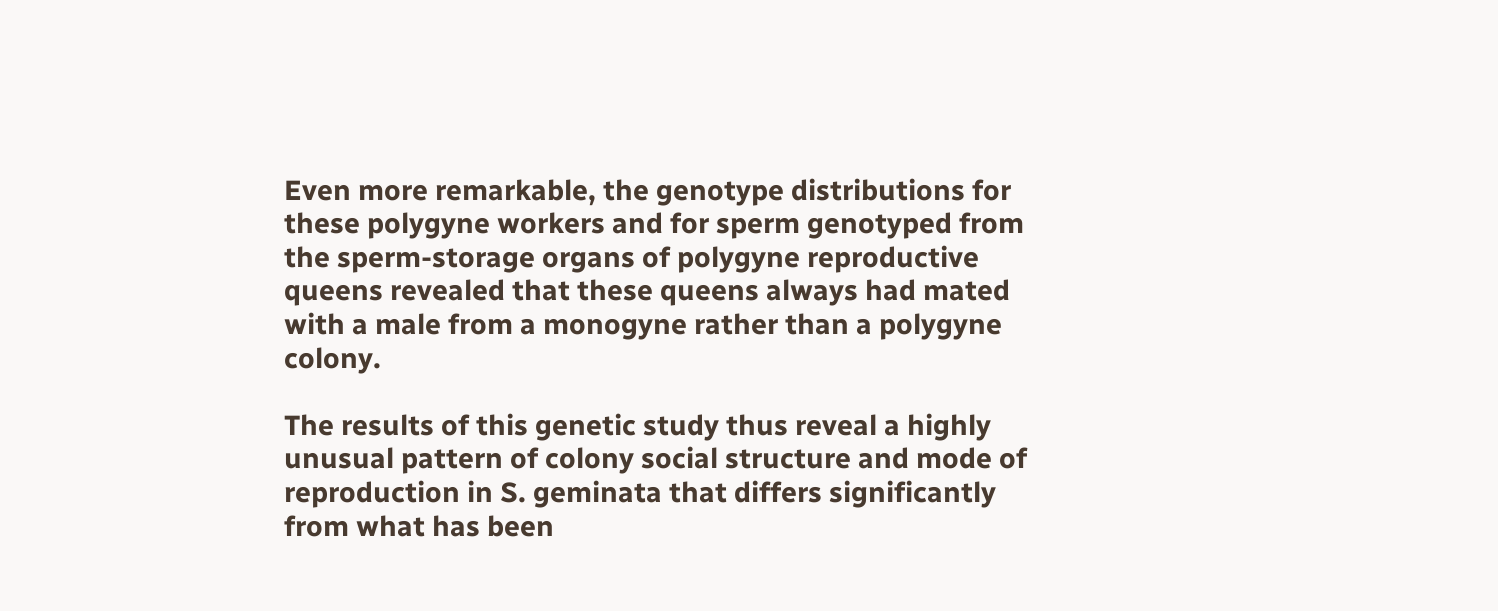Even more remarkable, the genotype distributions for these polygyne workers and for sperm genotyped from the sperm-storage organs of polygyne reproductive queens revealed that these queens always had mated with a male from a monogyne rather than a polygyne colony.

The results of this genetic study thus reveal a highly unusual pattern of colony social structure and mode of reproduction in S. geminata that differs significantly from what has been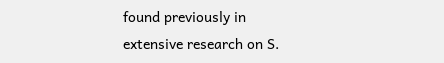found previously in extensive research on S.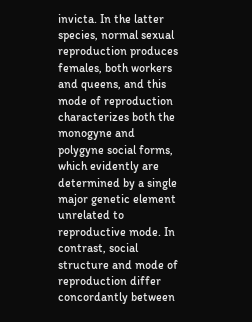invicta. In the latter species, normal sexual reproduction produces females, both workers and queens, and this mode of reproduction characterizes both the monogyne and polygyne social forms, which evidently are determined by a single major genetic element unrelated to reproductive mode. In contrast, social structure and mode of reproduction differ concordantly between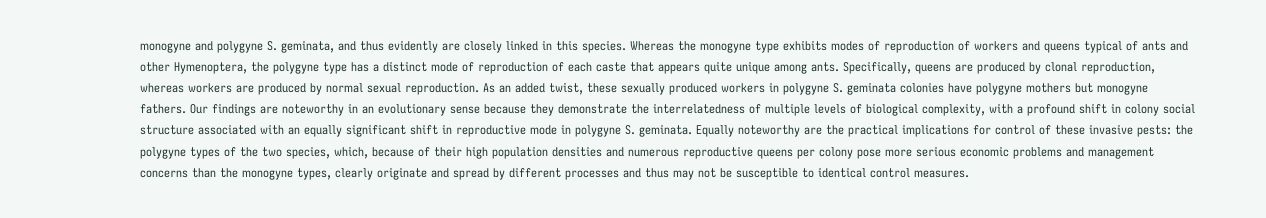monogyne and polygyne S. geminata, and thus evidently are closely linked in this species. Whereas the monogyne type exhibits modes of reproduction of workers and queens typical of ants and other Hymenoptera, the polygyne type has a distinct mode of reproduction of each caste that appears quite unique among ants. Specifically, queens are produced by clonal reproduction, whereas workers are produced by normal sexual reproduction. As an added twist, these sexually produced workers in polygyne S. geminata colonies have polygyne mothers but monogyne fathers. Our findings are noteworthy in an evolutionary sense because they demonstrate the interrelatedness of multiple levels of biological complexity, with a profound shift in colony social structure associated with an equally significant shift in reproductive mode in polygyne S. geminata. Equally noteworthy are the practical implications for control of these invasive pests: the polygyne types of the two species, which, because of their high population densities and numerous reproductive queens per colony pose more serious economic problems and management concerns than the monogyne types, clearly originate and spread by different processes and thus may not be susceptible to identical control measures.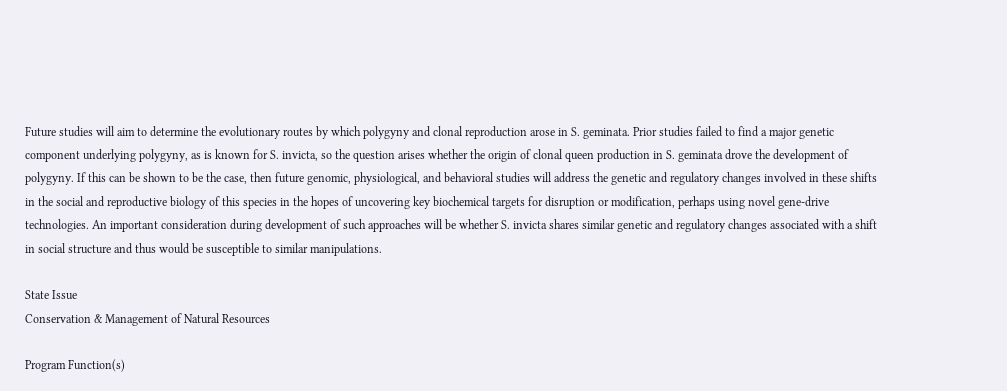Future studies will aim to determine the evolutionary routes by which polygyny and clonal reproduction arose in S. geminata. Prior studies failed to find a major genetic component underlying polygyny, as is known for S. invicta, so the question arises whether the origin of clonal queen production in S. geminata drove the development of polygyny. If this can be shown to be the case, then future genomic, physiological, and behavioral studies will address the genetic and regulatory changes involved in these shifts in the social and reproductive biology of this species in the hopes of uncovering key biochemical targets for disruption or modification, perhaps using novel gene-drive technologies. An important consideration during development of such approaches will be whether S. invicta shares similar genetic and regulatory changes associated with a shift in social structure and thus would be susceptible to similar manipulations.

State Issue
Conservation & Management of Natural Resources

Program Function(s)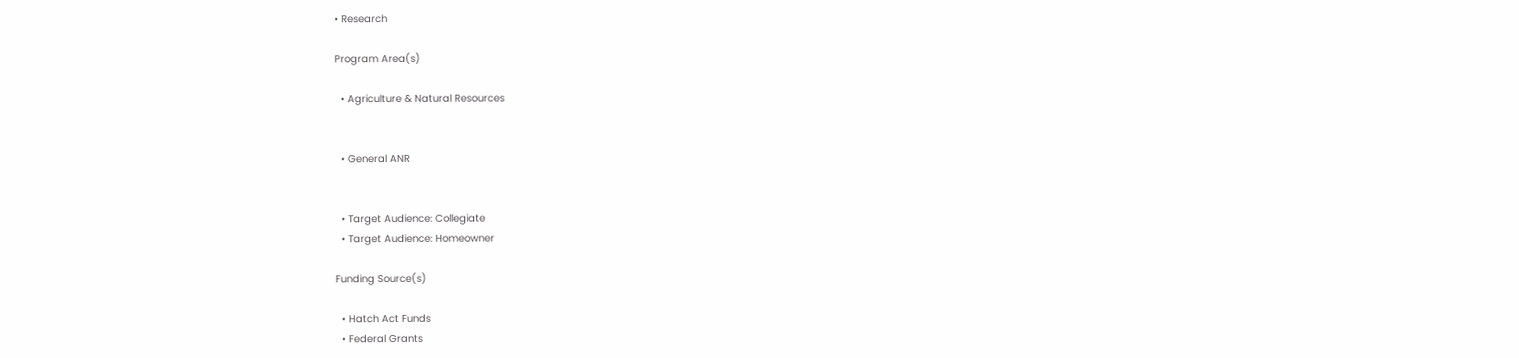• Research

Program Area(s)

  • Agriculture & Natural Resources


  • General ANR


  • Target Audience: Collegiate
  • Target Audience: Homeowner

Funding Source(s)

  • Hatch Act Funds
  • Federal Grants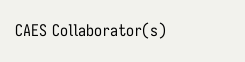CAES Collaborator(s)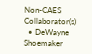Non-CAES Collaborator(s)
  • DeWayne Shoemaker